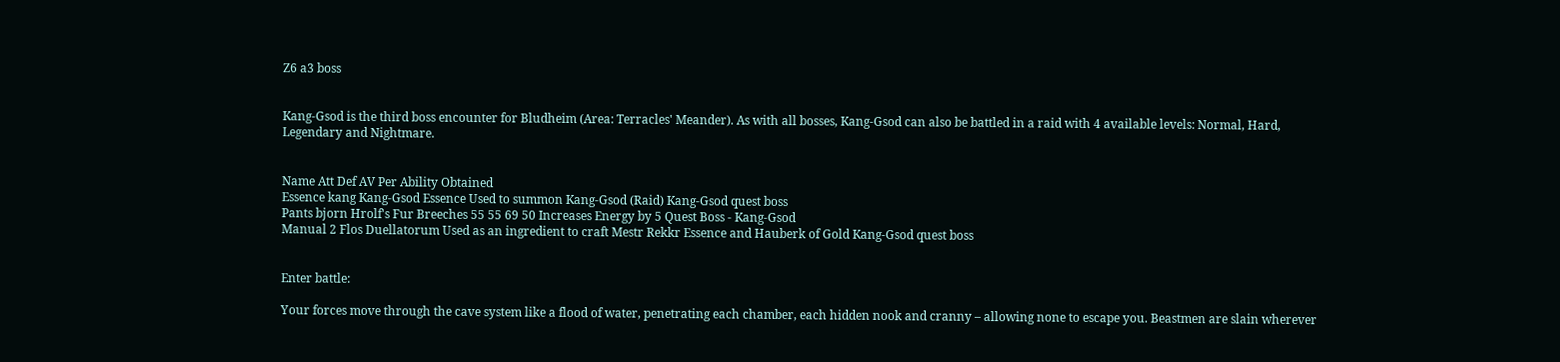Z6 a3 boss


Kang-Gsod is the third boss encounter for Bludheim (Area: Terracles' Meander). As with all bosses, Kang-Gsod can also be battled in a raid with 4 available levels: Normal, Hard, Legendary and Nightmare.


Name Att Def AV Per Ability Obtained
Essence kang Kang-Gsod Essence Used to summon Kang-Gsod (Raid) Kang-Gsod quest boss
Pants bjorn Hrolf's Fur Breeches 55 55 69 50 Increases Energy by 5 Quest Boss - Kang-Gsod
Manual 2 Flos Duellatorum Used as an ingredient to craft Mestr Rekkr Essence and Hauberk of Gold Kang-Gsod quest boss


Enter battle:

Your forces move through the cave system like a flood of water, penetrating each chamber, each hidden nook and cranny – allowing none to escape you. Beastmen are slain wherever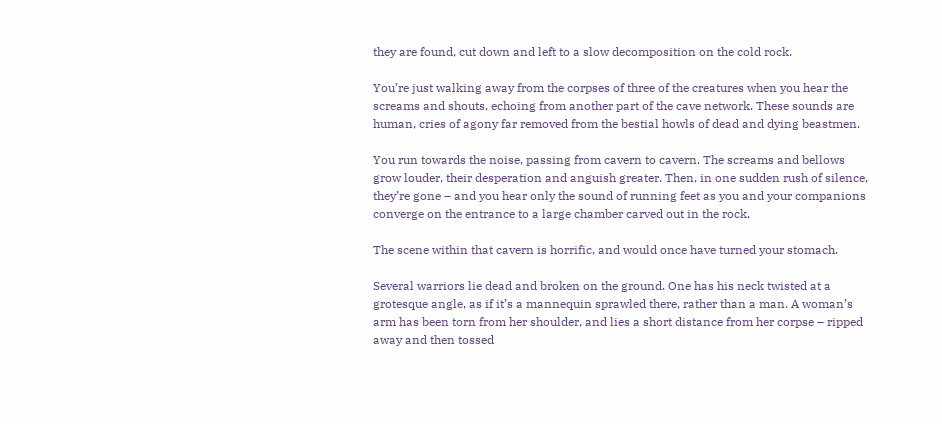they are found, cut down and left to a slow decomposition on the cold rock.

You’re just walking away from the corpses of three of the creatures when you hear the screams and shouts, echoing from another part of the cave network. These sounds are human, cries of agony far removed from the bestial howls of dead and dying beastmen.

You run towards the noise, passing from cavern to cavern. The screams and bellows grow louder, their desperation and anguish greater. Then, in one sudden rush of silence, they’re gone – and you hear only the sound of running feet as you and your companions converge on the entrance to a large chamber carved out in the rock.

The scene within that cavern is horrific, and would once have turned your stomach.

Several warriors lie dead and broken on the ground. One has his neck twisted at a grotesque angle, as if it’s a mannequin sprawled there, rather than a man. A woman’s arm has been torn from her shoulder, and lies a short distance from her corpse – ripped away and then tossed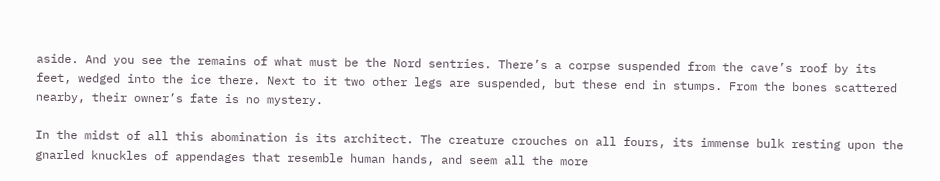aside. And you see the remains of what must be the Nord sentries. There’s a corpse suspended from the cave’s roof by its feet, wedged into the ice there. Next to it two other legs are suspended, but these end in stumps. From the bones scattered nearby, their owner’s fate is no mystery.

In the midst of all this abomination is its architect. The creature crouches on all fours, its immense bulk resting upon the gnarled knuckles of appendages that resemble human hands, and seem all the more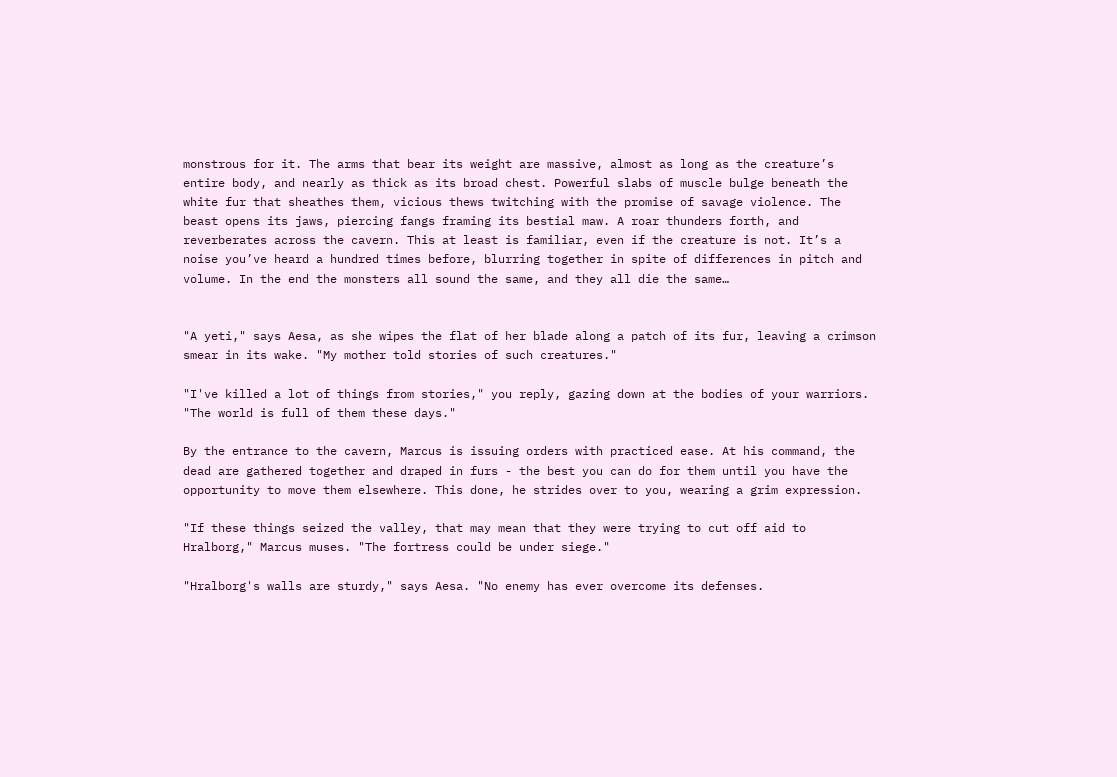monstrous for it. The arms that bear its weight are massive, almost as long as the creature’s entire body, and nearly as thick as its broad chest. Powerful slabs of muscle bulge beneath the white fur that sheathes them, vicious thews twitching with the promise of savage violence. The beast opens its jaws, piercing fangs framing its bestial maw. A roar thunders forth, and reverberates across the cavern. This at least is familiar, even if the creature is not. It’s a noise you’ve heard a hundred times before, blurring together in spite of differences in pitch and volume. In the end the monsters all sound the same, and they all die the same…


"A yeti," says Aesa, as she wipes the flat of her blade along a patch of its fur, leaving a crimson smear in its wake. "My mother told stories of such creatures."

"I've killed a lot of things from stories," you reply, gazing down at the bodies of your warriors. "The world is full of them these days."

By the entrance to the cavern, Marcus is issuing orders with practiced ease. At his command, the dead are gathered together and draped in furs - the best you can do for them until you have the opportunity to move them elsewhere. This done, he strides over to you, wearing a grim expression.

"If these things seized the valley, that may mean that they were trying to cut off aid to Hralborg," Marcus muses. "The fortress could be under siege."

"Hralborg's walls are sturdy," says Aesa. "No enemy has ever overcome its defenses.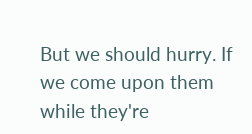But we should hurry. If we come upon them while they're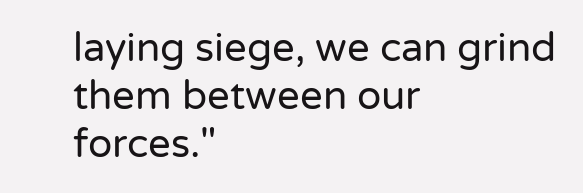laying siege, we can grind them between our forces."